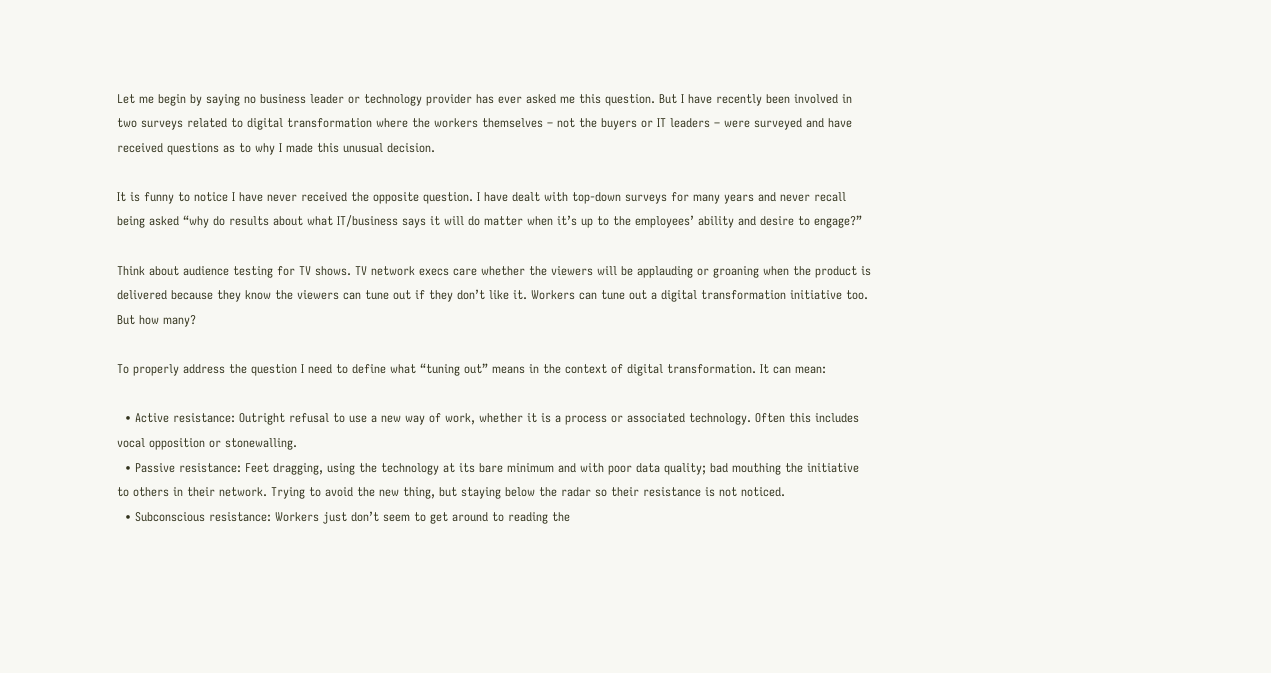Let me begin by saying no business leader or technology provider has ever asked me this question. But I have recently been involved in two surveys related to digital transformation where the workers themselves – not the buyers or IT leaders – were surveyed and have received questions as to why I made this unusual decision.

It is funny to notice I have never received the opposite question. I have dealt with top-down surveys for many years and never recall being asked “why do results about what IT/business says it will do matter when it’s up to the employees’ ability and desire to engage?”

Think about audience testing for TV shows. TV network execs care whether the viewers will be applauding or groaning when the product is delivered because they know the viewers can tune out if they don’t like it. Workers can tune out a digital transformation initiative too. But how many?

To properly address the question I need to define what “tuning out” means in the context of digital transformation. It can mean:

  • Active resistance: Outright refusal to use a new way of work, whether it is a process or associated technology. Often this includes vocal opposition or stonewalling.
  • Passive resistance: Feet dragging, using the technology at its bare minimum and with poor data quality; bad mouthing the initiative to others in their network. Trying to avoid the new thing, but staying below the radar so their resistance is not noticed.
  • Subconscious resistance: Workers just don’t seem to get around to reading the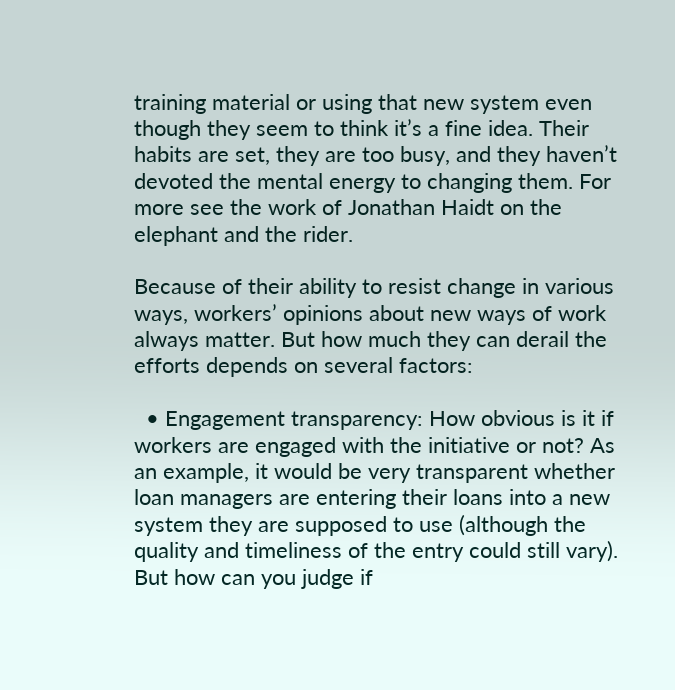training material or using that new system even though they seem to think it’s a fine idea. Their habits are set, they are too busy, and they haven’t devoted the mental energy to changing them. For more see the work of Jonathan Haidt on the elephant and the rider.

Because of their ability to resist change in various ways, workers’ opinions about new ways of work always matter. But how much they can derail the efforts depends on several factors:

  • Engagement transparency: How obvious is it if workers are engaged with the initiative or not? As an example, it would be very transparent whether loan managers are entering their loans into a new system they are supposed to use (although the quality and timeliness of the entry could still vary). But how can you judge if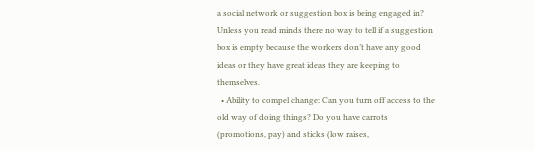a social network or suggestion box is being engaged in? Unless you read minds there no way to tell if a suggestion box is empty because the workers don’t have any good ideas or they have great ideas they are keeping to themselves.
  • Ability to compel change: Can you turn off access to the old way of doing things? Do you have carrots (promotions, pay) and sticks (low raises,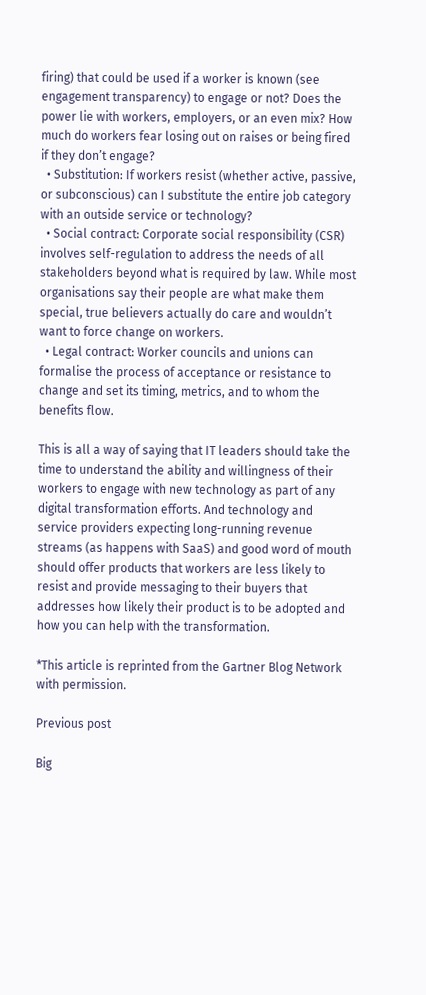firing) that could be used if a worker is known (see engagement transparency) to engage or not? Does the power lie with workers, employers, or an even mix? How much do workers fear losing out on raises or being fired if they don’t engage?
  • Substitution: If workers resist (whether active, passive, or subconscious) can I substitute the entire job category with an outside service or technology?
  • Social contract: Corporate social responsibility (CSR) involves self-regulation to address the needs of all stakeholders beyond what is required by law. While most organisations say their people are what make them special, true believers actually do care and wouldn’t want to force change on workers.
  • Legal contract: Worker councils and unions can formalise the process of acceptance or resistance to change and set its timing, metrics, and to whom the benefits flow.

This is all a way of saying that IT leaders should take the time to understand the ability and willingness of their workers to engage with new technology as part of any digital transformation efforts. And technology and service providers expecting long-running revenue streams (as happens with SaaS) and good word of mouth should offer products that workers are less likely to resist and provide messaging to their buyers that addresses how likely their product is to be adopted and how you can help with the transformation.

*This article is reprinted from the Gartner Blog Network with permission.

Previous post

Big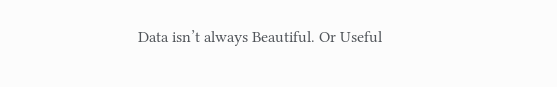Data isn’t always Beautiful. Or Useful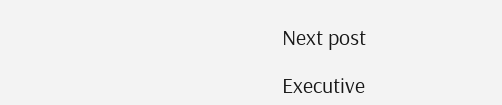Next post

Executive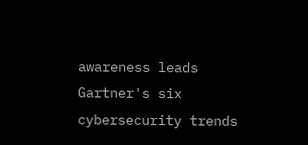awareness leads Gartner's six cybersecurity trends